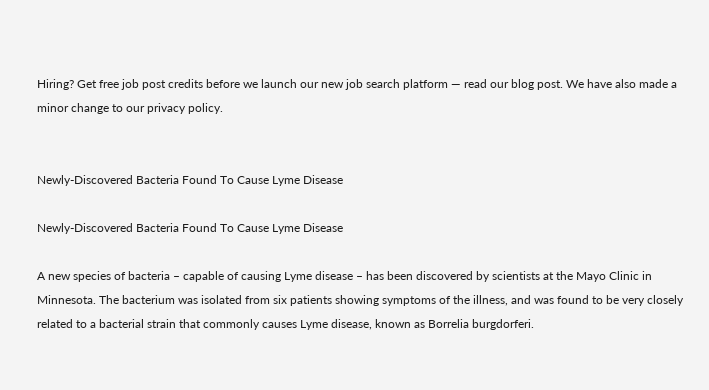Hiring? Get free job post credits before we launch our new job search platform — read our blog post. We have also made a minor change to our privacy policy.


Newly-Discovered Bacteria Found To Cause Lyme Disease

Newly-Discovered Bacteria Found To Cause Lyme Disease

A new species of bacteria – capable of causing Lyme disease – has been discovered by scientists at the Mayo Clinic in Minnesota. The bacterium was isolated from six patients showing symptoms of the illness, and was found to be very closely related to a bacterial strain that commonly causes Lyme disease, known as Borrelia burgdorferi.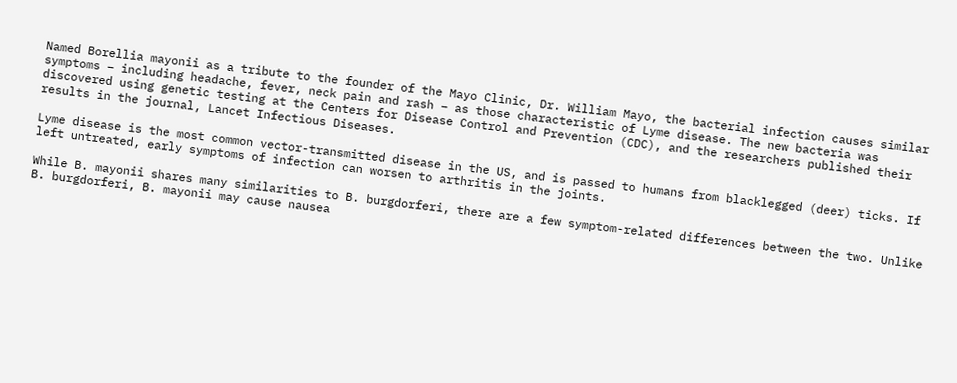Named Borellia mayonii as a tribute to the founder of the Mayo Clinic, Dr. William Mayo, the bacterial infection causes similar symptoms – including headache, fever, neck pain and rash – as those characteristic of Lyme disease. The new bacteria was discovered using genetic testing at the Centers for Disease Control and Prevention (CDC), and the researchers published their results in the journal, Lancet Infectious Diseases.

Lyme disease is the most common vector-transmitted disease in the US, and is passed to humans from blacklegged (deer) ticks. If left untreated, early symptoms of infection can worsen to arthritis in the joints.

While B. mayonii shares many similarities to B. burgdorferi, there are a few symptom-related differences between the two. Unlike B. burgdorferi, B. mayonii may cause nausea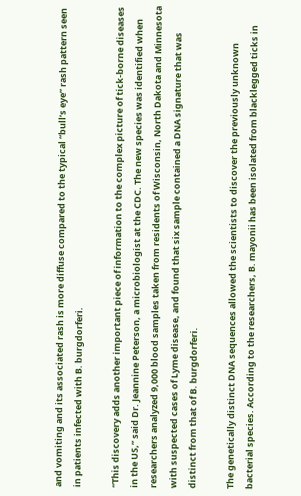and vomiting and its associated rash is more diffuse compared to the typical “bull’s eye” rash pattern seen in patients infected with B. burgdorferi.

“This discovery adds another important piece of information to the complex picture of tick-borne diseases in the US,” said Dr. Jeannine Peterson, a microbiologist at the CDC. The new species was identified when researchers analyzed 9,000 blood samples taken from residents of Wisconsin, North Dakota and Minnesota with suspected cases of Lyme disease, and found that six sample contained a DNA signature that was distinct from that of B. burgdorferi.

The genetically distinct DNA sequences allowed the scientists to discover the previously unknown bacterial species. According to the researchers, B. mayonii has been isolated from blacklegged ticks in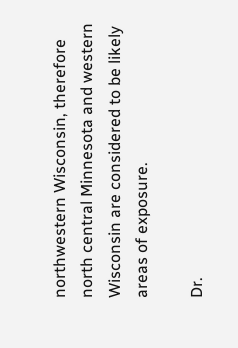northwestern Wisconsin, therefore north central Minnesota and western Wisconsin are considered to be likely areas of exposure.

Dr.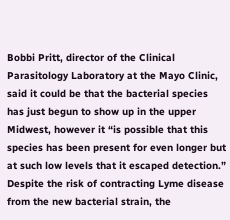Bobbi Pritt, director of the Clinical Parasitology Laboratory at the Mayo Clinic, said it could be that the bacterial species has just begun to show up in the upper Midwest, however it “is possible that this species has been present for even longer but at such low levels that it escaped detection.” Despite the risk of contracting Lyme disease from the new bacterial strain, the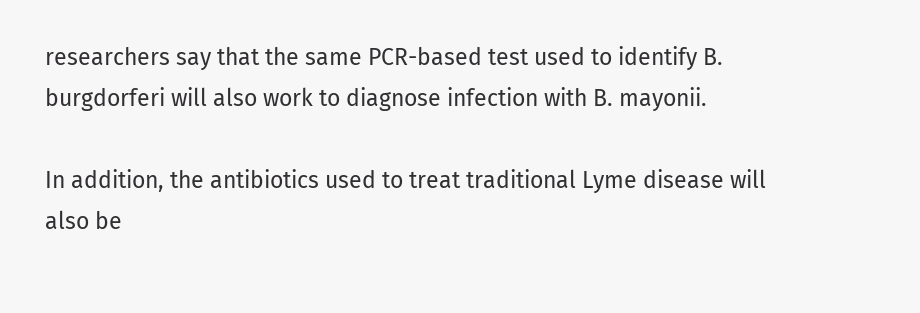researchers say that the same PCR-based test used to identify B. burgdorferi will also work to diagnose infection with B. mayonii.

In addition, the antibiotics used to treat traditional Lyme disease will also be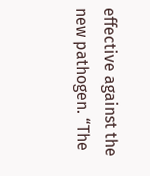effective against the new pathogen. “The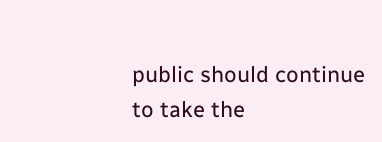public should continue to take the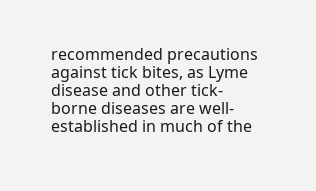recommended precautions against tick bites, as Lyme disease and other tick-borne diseases are well-established in much of the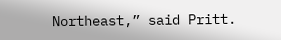Northeast,” said Pritt.